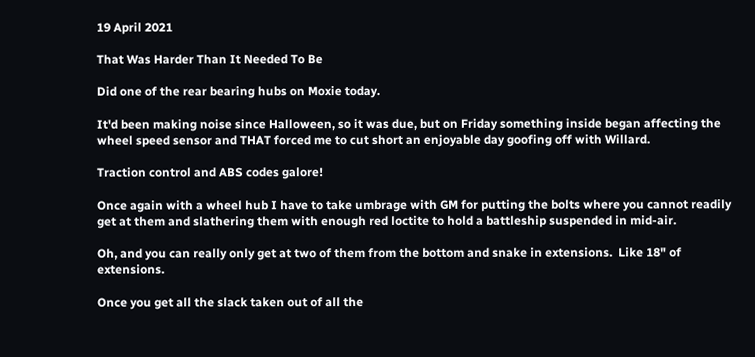19 April 2021

That Was Harder Than It Needed To Be

Did one of the rear bearing hubs on Moxie today.

It'd been making noise since Halloween, so it was due, but on Friday something inside began affecting the wheel speed sensor and THAT forced me to cut short an enjoyable day goofing off with Willard.

Traction control and ABS codes galore!

Once again with a wheel hub I have to take umbrage with GM for putting the bolts where you cannot readily get at them and slathering them with enough red loctite to hold a battleship suspended in mid-air.

Oh, and you can really only get at two of them from the bottom and snake in extensions.  Like 18" of extensions.

Once you get all the slack taken out of all the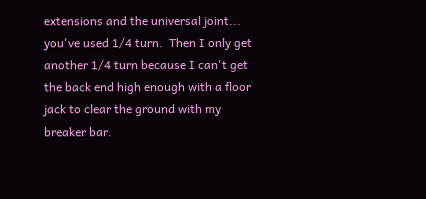extensions and the universal joint... you've used 1/4 turn.  Then I only get another 1/4 turn because I can't get the back end high enough with a floor jack to clear the ground with my breaker bar.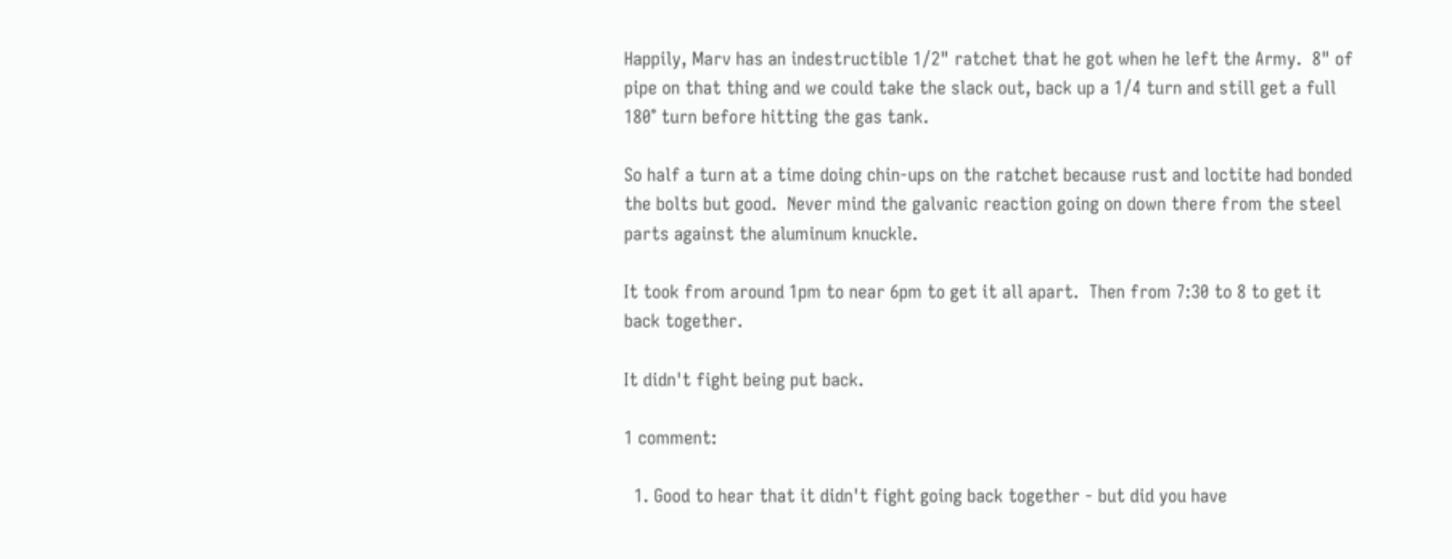Happily, Marv has an indestructible 1/2" ratchet that he got when he left the Army.  8" of pipe on that thing and we could take the slack out, back up a 1/4 turn and still get a full 180° turn before hitting the gas tank.

So half a turn at a time doing chin-ups on the ratchet because rust and loctite had bonded the bolts but good.  Never mind the galvanic reaction going on down there from the steel parts against the aluminum knuckle.

It took from around 1pm to near 6pm to get it all apart.  Then from 7:30 to 8 to get it back together.

It didn't fight being put back.

1 comment:

  1. Good to hear that it didn't fight going back together - but did you have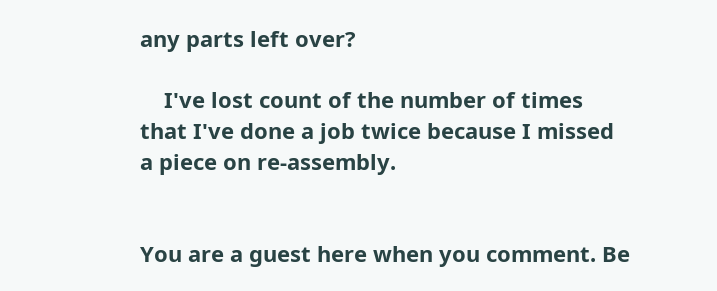any parts left over?

    I've lost count of the number of times that I've done a job twice because I missed a piece on re-assembly.


You are a guest here when you comment. Be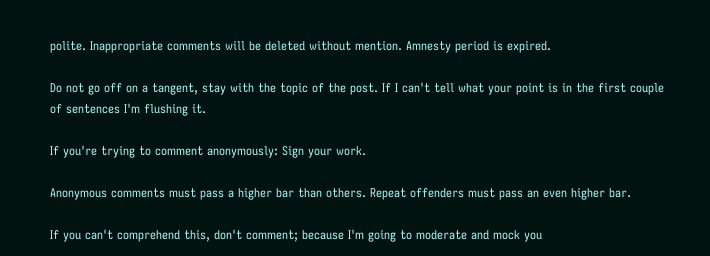polite. Inappropriate comments will be deleted without mention. Amnesty period is expired.

Do not go off on a tangent, stay with the topic of the post. If I can't tell what your point is in the first couple of sentences I'm flushing it.

If you're trying to comment anonymously: Sign your work.

Anonymous comments must pass a higher bar than others. Repeat offenders must pass an even higher bar.

If you can't comprehend this, don't comment; because I'm going to moderate and mock you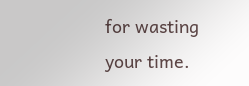for wasting your time.